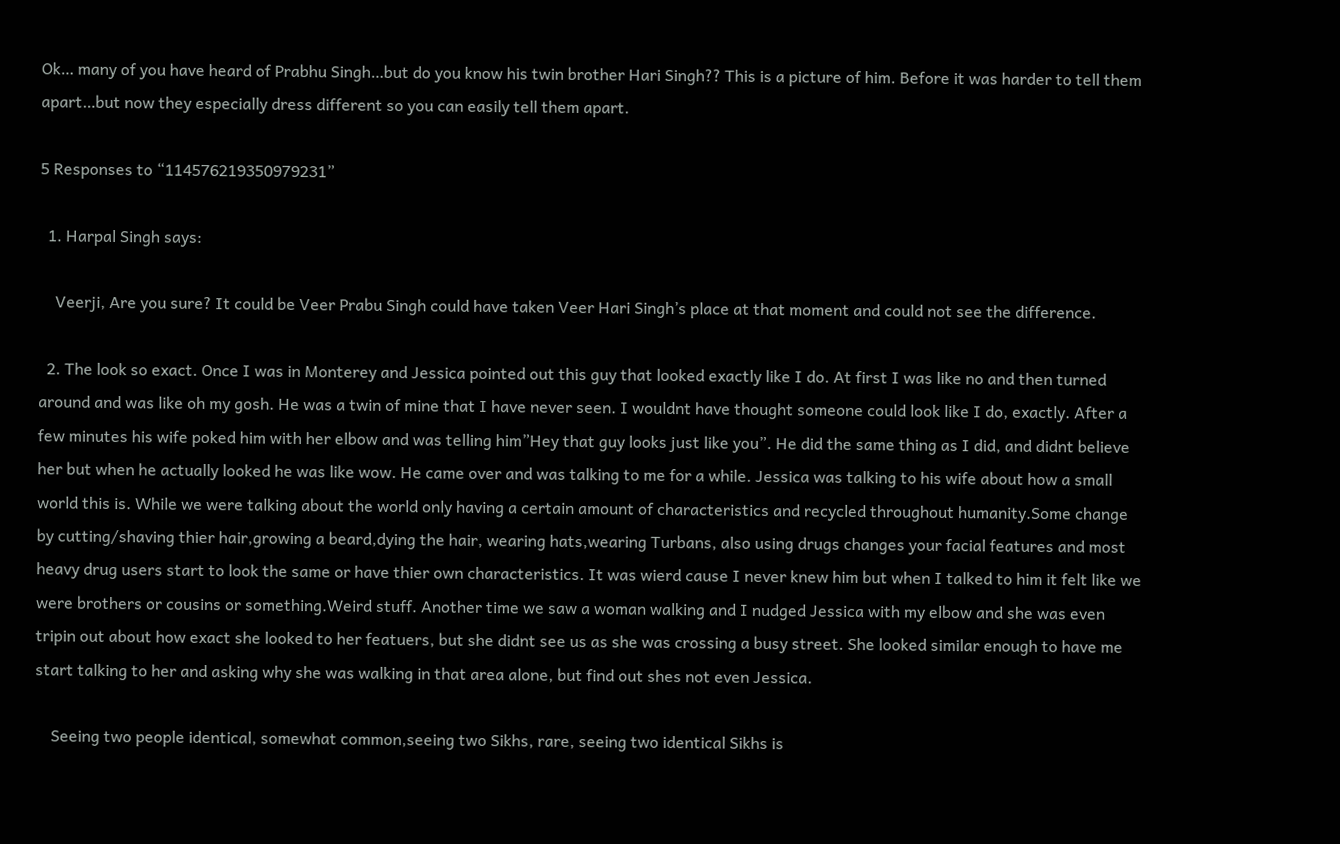Ok… many of you have heard of Prabhu Singh…but do you know his twin brother Hari Singh?? This is a picture of him. Before it was harder to tell them apart…but now they especially dress different so you can easily tell them apart.

5 Responses to “114576219350979231”

  1. Harpal Singh says:

    Veerji, Are you sure? It could be Veer Prabu Singh could have taken Veer Hari Singh’s place at that moment and could not see the difference.

  2. The look so exact. Once I was in Monterey and Jessica pointed out this guy that looked exactly like I do. At first I was like no and then turned around and was like oh my gosh. He was a twin of mine that I have never seen. I wouldnt have thought someone could look like I do, exactly. After a few minutes his wife poked him with her elbow and was telling him”Hey that guy looks just like you”. He did the same thing as I did, and didnt believe her but when he actually looked he was like wow. He came over and was talking to me for a while. Jessica was talking to his wife about how a small world this is. While we were talking about the world only having a certain amount of characteristics and recycled throughout humanity.Some change by cutting/shaving thier hair,growing a beard,dying the hair, wearing hats,wearing Turbans, also using drugs changes your facial features and most heavy drug users start to look the same or have thier own characteristics. It was wierd cause I never knew him but when I talked to him it felt like we were brothers or cousins or something.Weird stuff. Another time we saw a woman walking and I nudged Jessica with my elbow and she was even tripin out about how exact she looked to her featuers, but she didnt see us as she was crossing a busy street. She looked similar enough to have me start talking to her and asking why she was walking in that area alone, but find out shes not even Jessica.

    Seeing two people identical, somewhat common,seeing two Sikhs, rare, seeing two identical Sikhs is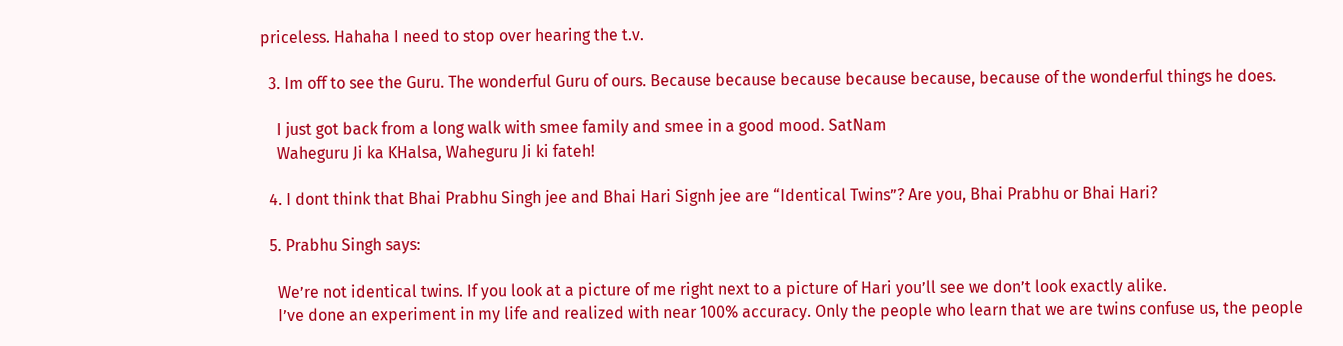priceless. Hahaha I need to stop over hearing the t.v.

  3. Im off to see the Guru. The wonderful Guru of ours. Because because because because because, because of the wonderful things he does.

    I just got back from a long walk with smee family and smee in a good mood. SatNam
    Waheguru Ji ka KHalsa, Waheguru Ji ki fateh!

  4. I dont think that Bhai Prabhu Singh jee and Bhai Hari Signh jee are “Identical Twins”? Are you, Bhai Prabhu or Bhai Hari?

  5. Prabhu Singh says:

    We’re not identical twins. If you look at a picture of me right next to a picture of Hari you’ll see we don’t look exactly alike.
    I’ve done an experiment in my life and realized with near 100% accuracy. Only the people who learn that we are twins confuse us, the people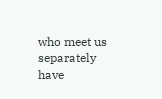who meet us separately have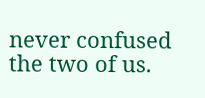never confused the two of us.